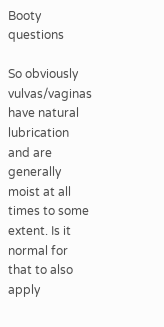Booty questions

So obviously vulvas/vaginas have natural lubrication and are generally moist at all times to some extent. Is it normal for that to also apply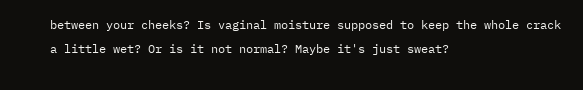between your cheeks? Is vaginal moisture supposed to keep the whole crack a little wet? Or is it not normal? Maybe it's just sweat?